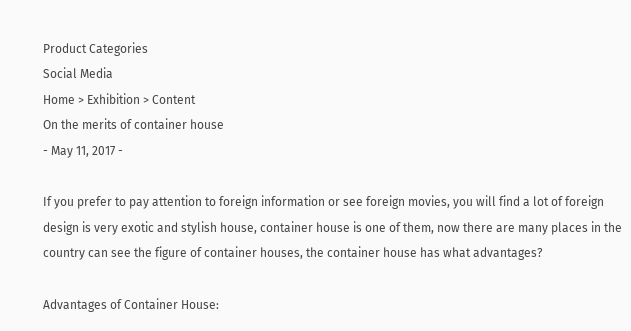Product Categories
Social Media
Home > Exhibition > Content
On the merits of container house
- May 11, 2017 -

If you prefer to pay attention to foreign information or see foreign movies, you will find a lot of foreign design is very exotic and stylish house, container house is one of them, now there are many places in the country can see the figure of container houses, the container house has what advantages?

Advantages of Container House: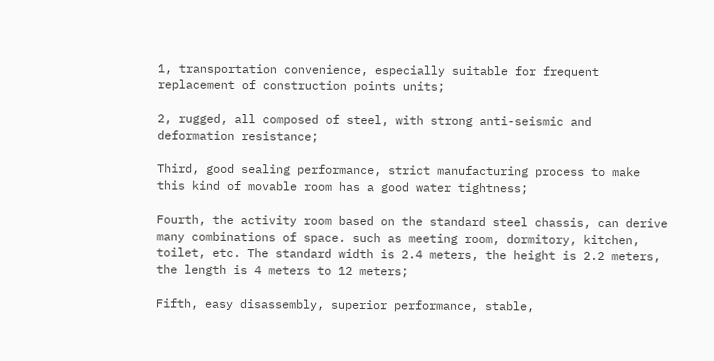1, transportation convenience, especially suitable for frequent replacement of construction points units;

2, rugged, all composed of steel, with strong anti-seismic and deformation resistance;

Third, good sealing performance, strict manufacturing process to make this kind of movable room has a good water tightness;

Fourth, the activity room based on the standard steel chassis, can derive many combinations of space. such as meeting room, dormitory, kitchen, toilet, etc. The standard width is 2.4 meters, the height is 2.2 meters, the length is 4 meters to 12 meters;

Fifth, easy disassembly, superior performance, stable,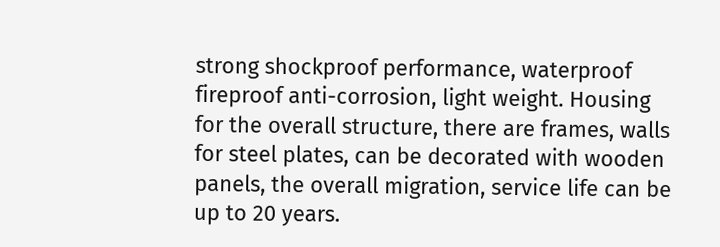strong shockproof performance, waterproof fireproof anti-corrosion, light weight. Housing for the overall structure, there are frames, walls for steel plates, can be decorated with wooden panels, the overall migration, service life can be up to 20 years.